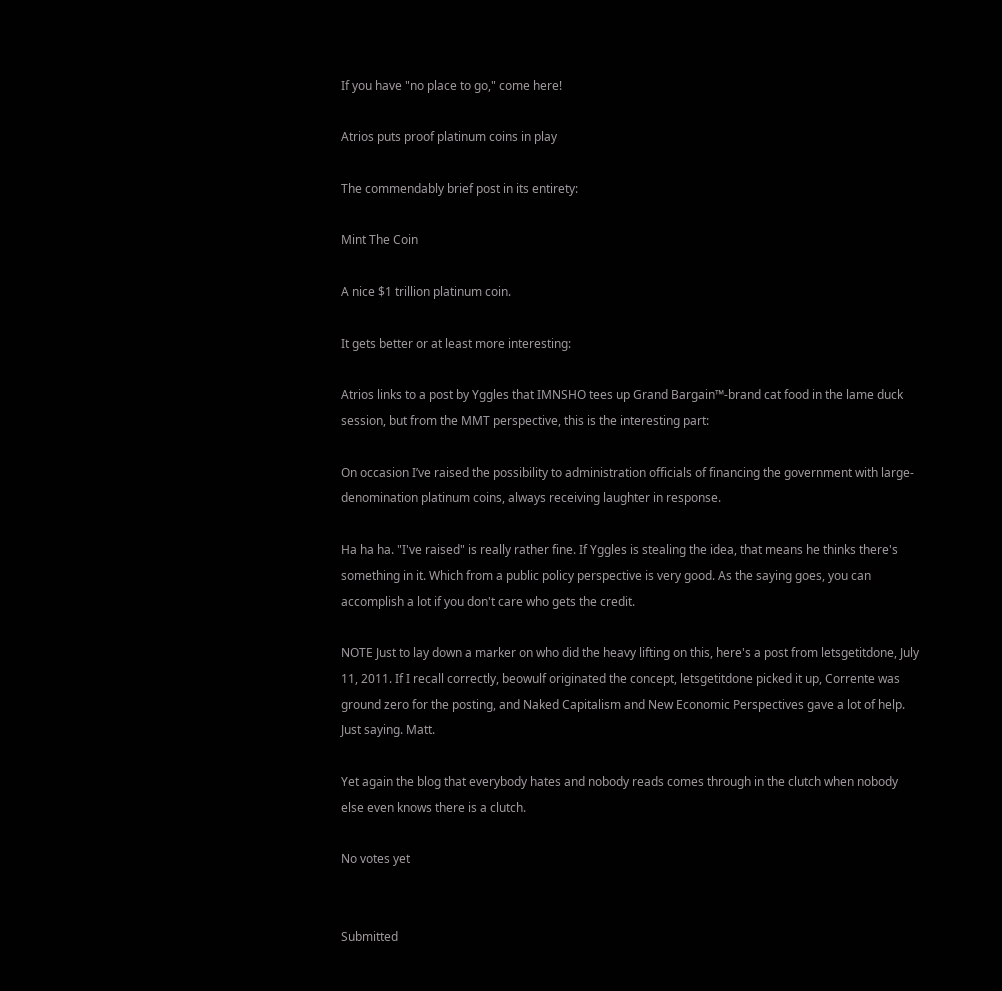If you have "no place to go," come here!

Atrios puts proof platinum coins in play

The commendably brief post in its entirety:

Mint The Coin

A nice $1 trillion platinum coin.

It gets better or at least more interesting:

Atrios links to a post by Yggles that IMNSHO tees up Grand Bargain™-brand cat food in the lame duck session, but from the MMT perspective, this is the interesting part:

On occasion I’ve raised the possibility to administration officials of financing the government with large-denomination platinum coins, always receiving laughter in response.

Ha ha ha. "I've raised" is really rather fine. If Yggles is stealing the idea, that means he thinks there's something in it. Which from a public policy perspective is very good. As the saying goes, you can accomplish a lot if you don't care who gets the credit.

NOTE Just to lay down a marker on who did the heavy lifting on this, here's a post from letsgetitdone, July 11, 2011. If I recall correctly, beowulf originated the concept, letsgetitdone picked it up, Corrente was ground zero for the posting, and Naked Capitalism and New Economic Perspectives gave a lot of help. Just saying. Matt.

Yet again the blog that everybody hates and nobody reads comes through in the clutch when nobody else even knows there is a clutch.

No votes yet


Submitted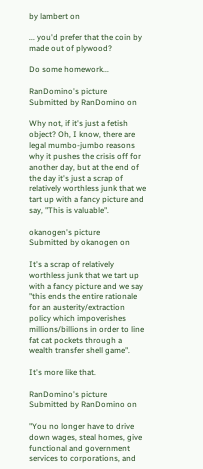by lambert on

... you'd prefer that the coin by made out of plywood?

Do some homework...

RanDomino's picture
Submitted by RanDomino on

Why not, if it's just a fetish object? Oh, I know, there are legal mumbo-jumbo reasons why it pushes the crisis off for another day, but at the end of the day it's just a scrap of relatively worthless junk that we tart up with a fancy picture and say, "This is valuable".

okanogen's picture
Submitted by okanogen on

It's a scrap of relatively worthless junk that we tart up with a fancy picture and we say "this ends the entire rationale for an austerity/extraction policy which impoverishes millions/billions in order to line fat cat pockets through a wealth transfer shell game".

It's more like that.

RanDomino's picture
Submitted by RanDomino on

"You no longer have to drive down wages, steal homes, give functional and government services to corporations, and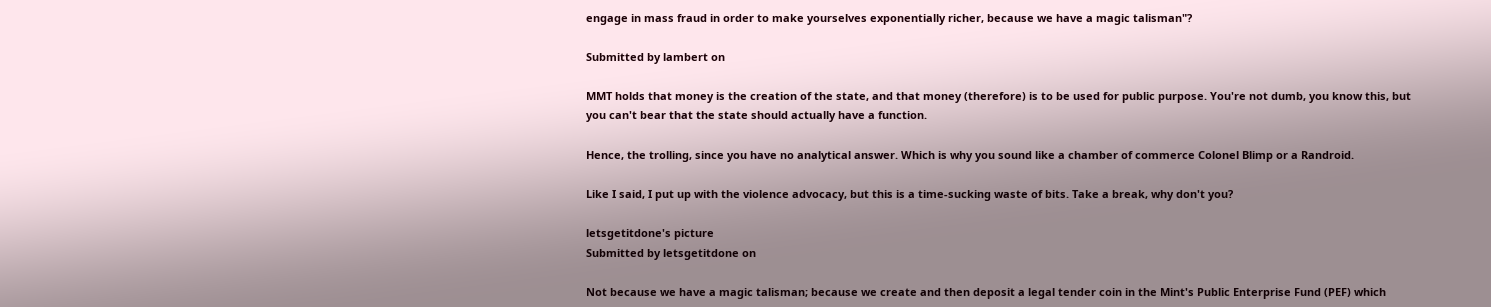engage in mass fraud in order to make yourselves exponentially richer, because we have a magic talisman"?

Submitted by lambert on

MMT holds that money is the creation of the state, and that money (therefore) is to be used for public purpose. You're not dumb, you know this, but you can't bear that the state should actually have a function.

Hence, the trolling, since you have no analytical answer. Which is why you sound like a chamber of commerce Colonel Blimp or a Randroid.

Like I said, I put up with the violence advocacy, but this is a time-sucking waste of bits. Take a break, why don't you?

letsgetitdone's picture
Submitted by letsgetitdone on

Not because we have a magic talisman; because we create and then deposit a legal tender coin in the Mint's Public Enterprise Fund (PEF) which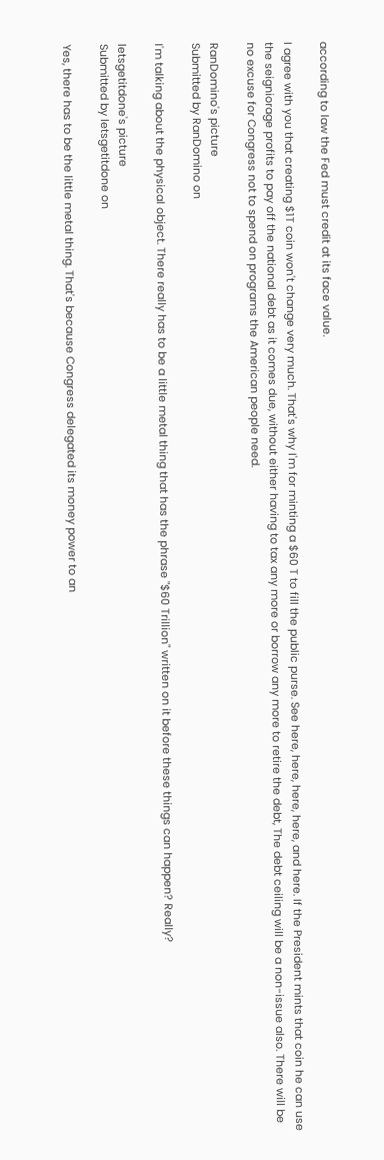according to law the Fed must credit at its face value.

I agree with you that creating $1T coin won't change very much. That's why I'm for minting a $60 T to fill the public purse. See here, here, here, here, and here. If the President mints that coin he can use the seigniorage profits to pay off the national debt as it comes due, without either having to tax any more or borrow any more to retire the debt, The debt ceiling will be a non-issue also. There will be no excuse for Congress not to spend on programs the American people need.

RanDomino's picture
Submitted by RanDomino on

I'm talking about the physical object. There really has to be a little metal thing that has the phrase "$60 Trillion" written on it before these things can happen? Really?

letsgetitdone's picture
Submitted by letsgetitdone on

Yes, there has to be the little metal thing. That's because Congress delegated its money power to an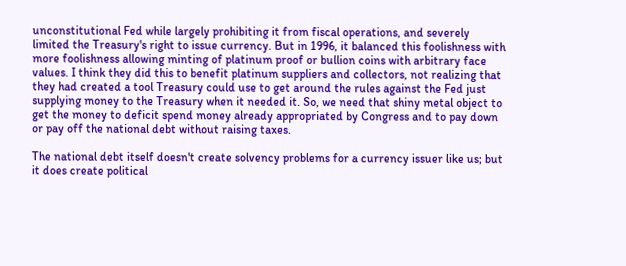unconstitutional Fed while largely prohibiting it from fiscal operations, and severely limited the Treasury's right to issue currency. But in 1996, it balanced this foolishness with more foolishness allowing minting of platinum proof or bullion coins with arbitrary face values. I think they did this to benefit platinum suppliers and collectors, not realizing that they had created a tool Treasury could use to get around the rules against the Fed just supplying money to the Treasury when it needed it. So, we need that shiny metal object to get the money to deficit spend money already appropriated by Congress and to pay down or pay off the national debt without raising taxes.

The national debt itself doesn't create solvency problems for a currency issuer like us; but it does create political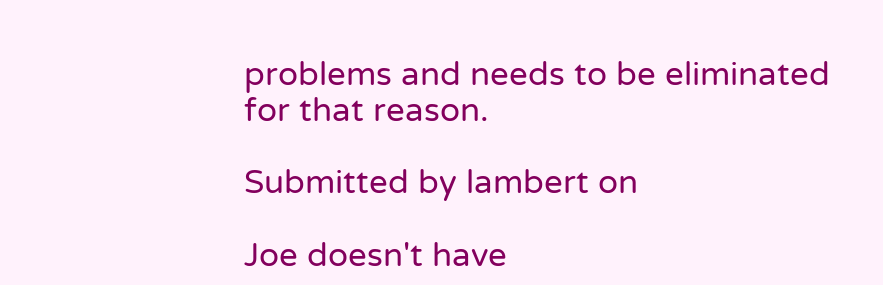problems and needs to be eliminated for that reason.

Submitted by lambert on

Joe doesn't have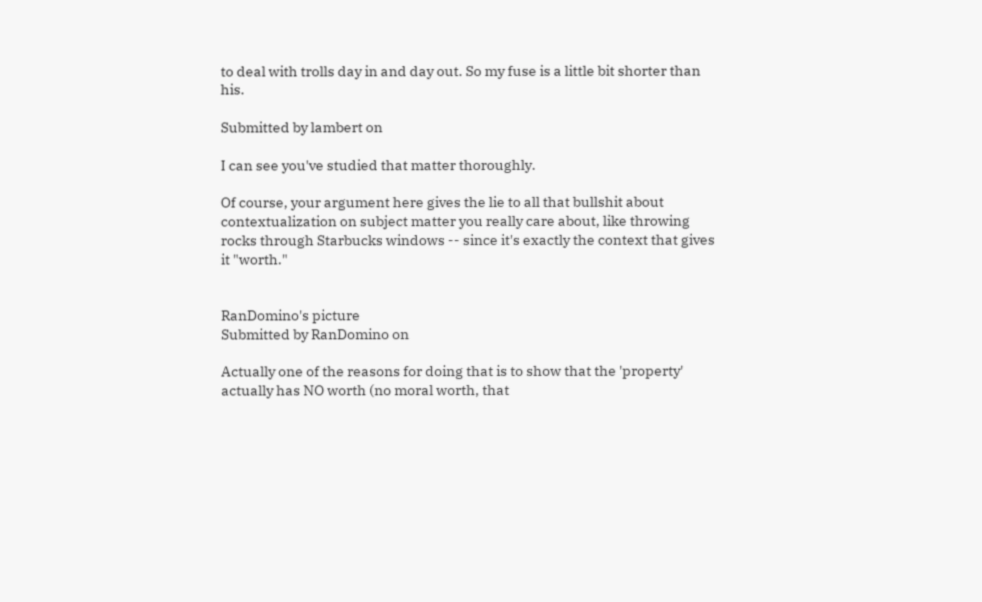to deal with trolls day in and day out. So my fuse is a little bit shorter than his.

Submitted by lambert on

I can see you've studied that matter thoroughly.

Of course, your argument here gives the lie to all that bullshit about contextualization on subject matter you really care about, like throwing rocks through Starbucks windows -- since it's exactly the context that gives it "worth."


RanDomino's picture
Submitted by RanDomino on

Actually one of the reasons for doing that is to show that the 'property' actually has NO worth (no moral worth, that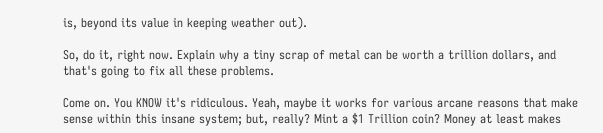is, beyond its value in keeping weather out).

So, do it, right now. Explain why a tiny scrap of metal can be worth a trillion dollars, and that's going to fix all these problems.

Come on. You KNOW it's ridiculous. Yeah, maybe it works for various arcane reasons that make sense within this insane system; but, really? Mint a $1 Trillion coin? Money at least makes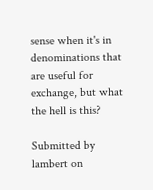sense when it's in denominations that are useful for exchange, but what the hell is this?

Submitted by lambert on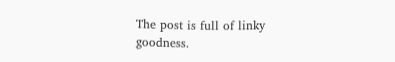The post is full of linky goodness.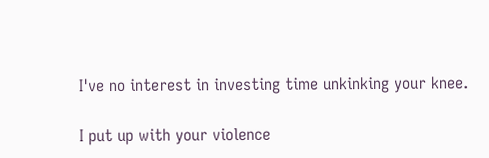I've no interest in investing time unkinking your knee.

I put up with your violence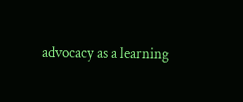advocacy as a learning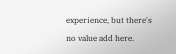experience, but there's no value add here.